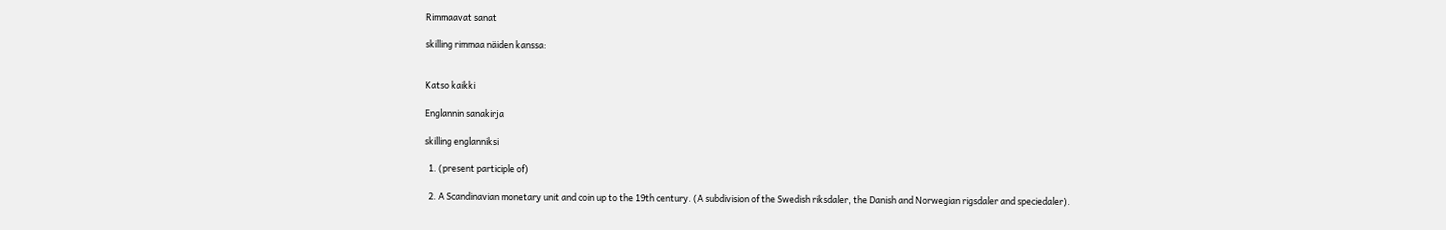Rimmaavat sanat

skilling rimmaa näiden kanssa:


Katso kaikki

Englannin sanakirja

skilling englanniksi

  1. (present participle of)

  2. A Scandinavian monetary unit and coin up to the 19th century. (A subdivision of the Swedish riksdaler, the Danish and Norwegian rigsdaler and speciedaler).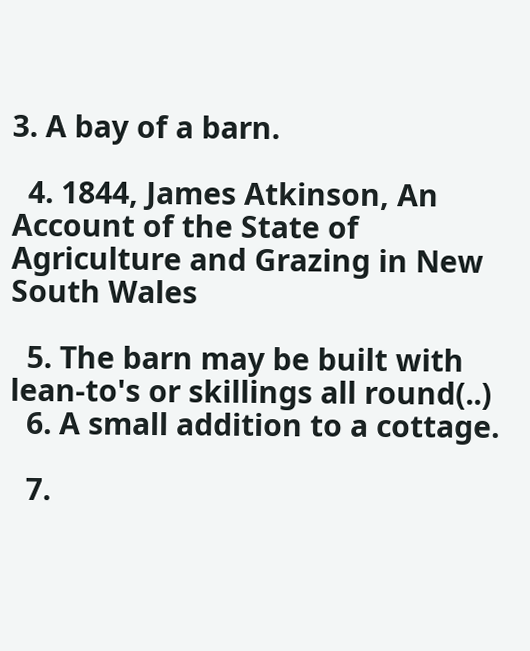3. A bay of a barn.

  4. 1844, James Atkinson, An Account of the State of Agriculture and Grazing in New South Wales

  5. The barn may be built with lean-to's or skillings all round(..)
  6. A small addition to a cottage.

  7.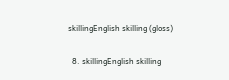skillingEnglish skilling (gloss)

  8. skillingEnglish skilling